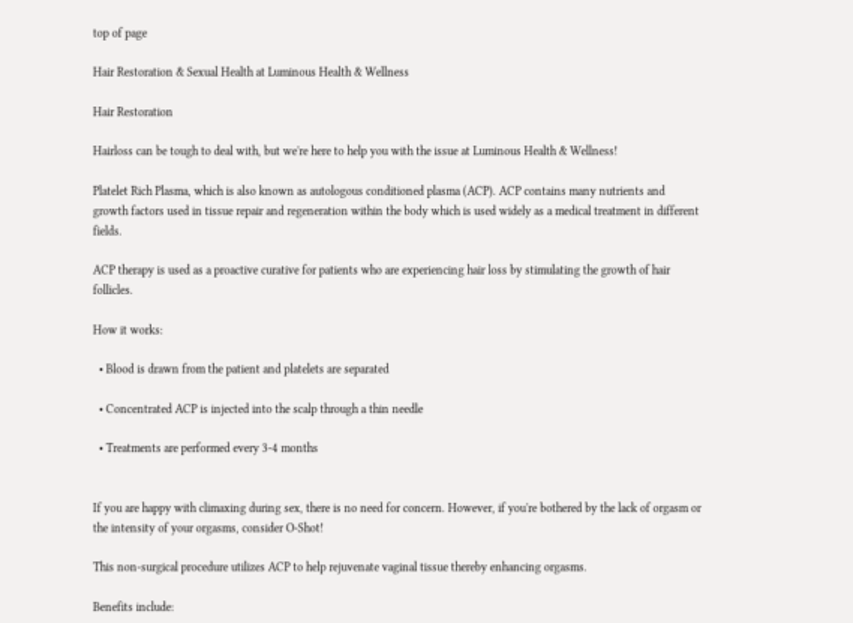top of page

Hair Restoration & Sexual Health at Luminous Health & Wellness

Hair Restoration

Hairloss can be tough to deal with, but we're here to help you with the issue at Luminous Health & Wellness!

Platelet Rich Plasma, which is also known as autologous conditioned plasma (ACP). ACP contains many nutrients and growth factors used in tissue repair and regeneration within the body which is used widely as a medical treatment in different fields.

ACP therapy is used as a proactive curative for patients who are experiencing hair loss by stimulating the growth of hair follicles.

How it works:

  • Blood is drawn from the patient and platelets are separated

  • Concentrated ACP is injected into the scalp through a thin needle

  • Treatments are performed every 3-4 months


If you are happy with climaxing during sex, there is no need for concern. However, if you're bothered by the lack of orgasm or the intensity of your orgasms, consider O-Shot!

This non-surgical procedure utilizes ACP to help rejuvenate vaginal tissue thereby enhancing orgasms.

Benefits include: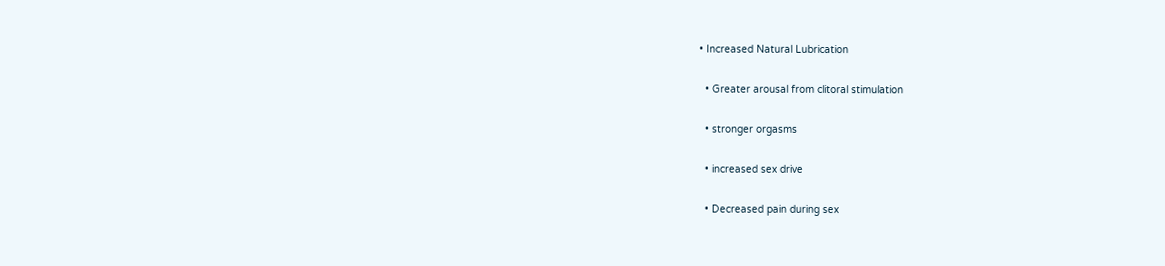• Increased Natural Lubrication

  • Greater arousal from clitoral stimulation

  • stronger orgasms

  • increased sex drive

  • Decreased pain during sex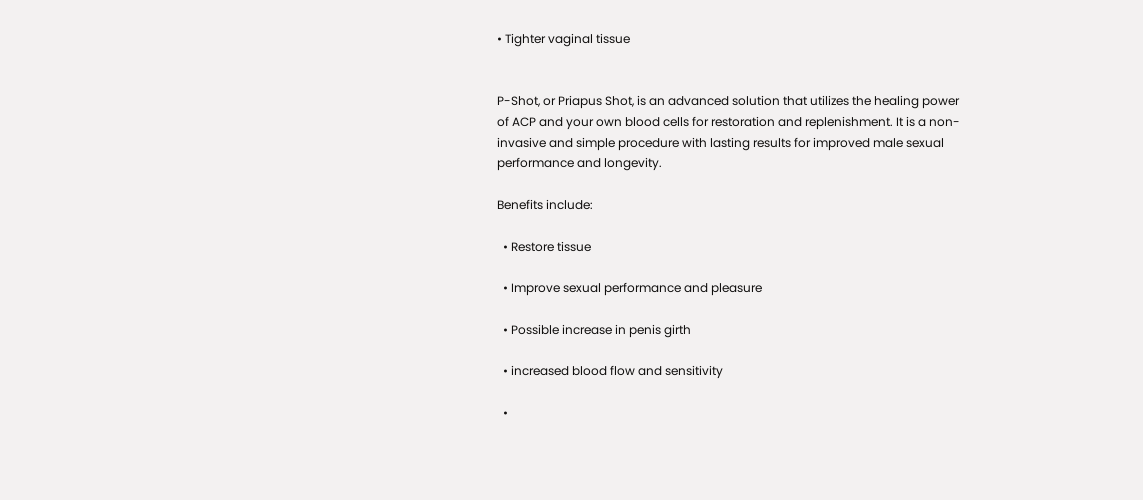• Tighter vaginal tissue


P-Shot, or Priapus Shot, is an advanced solution that utilizes the healing power of ACP and your own blood cells for restoration and replenishment. It is a non-invasive and simple procedure with lasting results for improved male sexual performance and longevity.

Benefits include:

  • Restore tissue

  • Improve sexual performance and pleasure

  • Possible increase in penis girth

  • increased blood flow and sensitivity

  •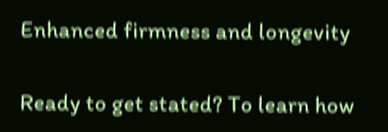Enhanced firmness and longevity

Ready to get stated? To learn how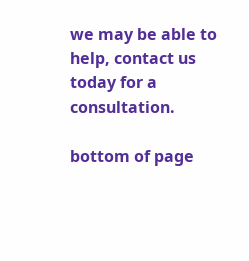we may be able to help, contact us today for a consultation.

bottom of page